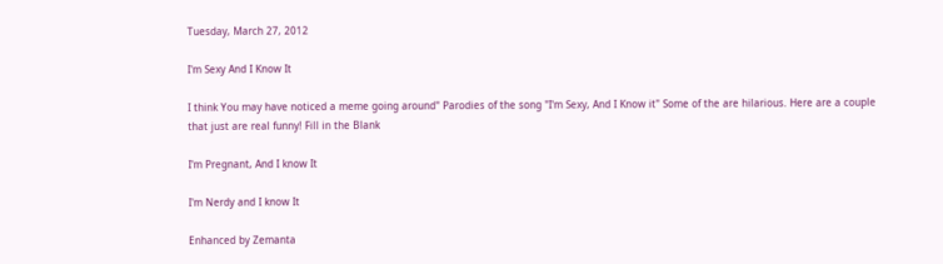Tuesday, March 27, 2012

I'm Sexy And I Know It

I think You may have noticed a meme going around" Parodies of the song "I'm Sexy, And I Know it" Some of the are hilarious. Here are a couple that just are real funny! Fill in the Blank

I'm Pregnant, And I know It

I'm Nerdy and I know It

Enhanced by Zemanta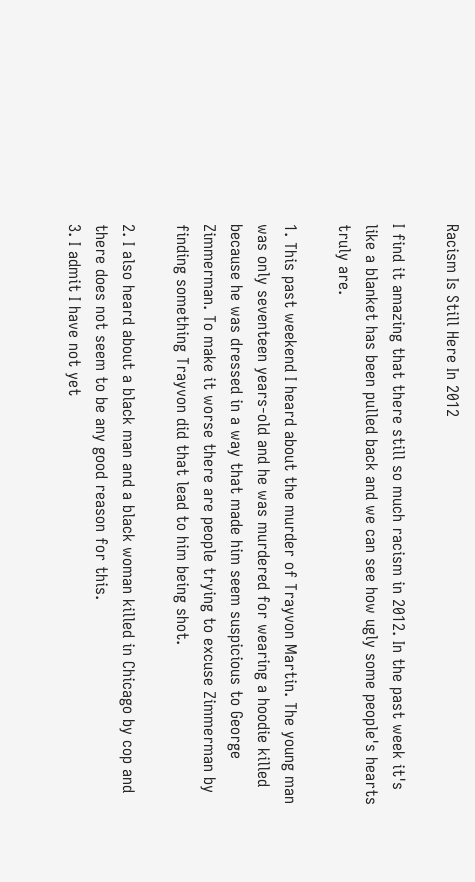Racism Is Still Here In 2012

I find it amazing that there still so much racism in 2012. In the past week it's like a blanket has been pulled back and we can see how ugly some people's hearts truly are.

1. This past weekend I heard about the murder of Trayvon Martin. The young man was only seventeen years-old and he was murdered for wearing a hoodie killed because he was dressed in a way that made him seem suspicious to George Zimmerman. To make it worse there are people trying to excuse Zimmerman by finding something Trayvon did that lead to him being shot.

2. I also heard about a black man and a black woman killed in Chicago by cop and there does not seem to be any good reason for this.
3. I admit I have not yet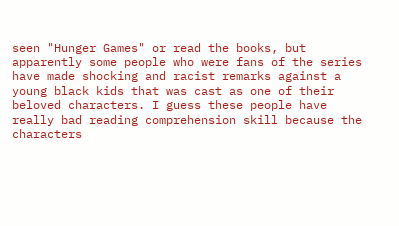seen "Hunger Games" or read the books, but apparently some people who were fans of the series have made shocking and racist remarks against a young black kids that was cast as one of their beloved characters. I guess these people have really bad reading comprehension skill because the characters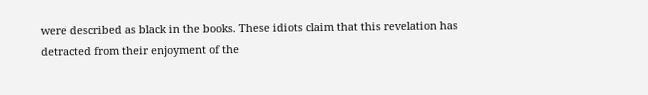were described as black in the books. These idiots claim that this revelation has detracted from their enjoyment of the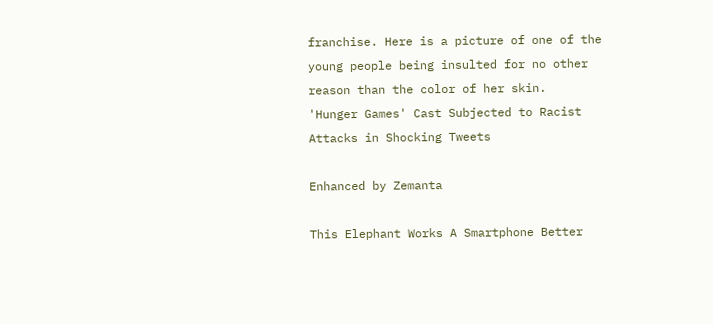franchise. Here is a picture of one of the young people being insulted for no other reason than the color of her skin.
'Hunger Games' Cast Subjected to Racist Attacks in Shocking Tweets

Enhanced by Zemanta

This Elephant Works A Smartphone Better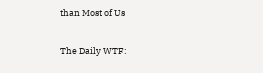than Most of Us

The Daily WTF: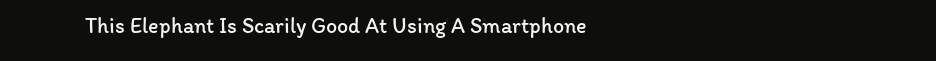This Elephant Is Scarily Good At Using A Smartphone